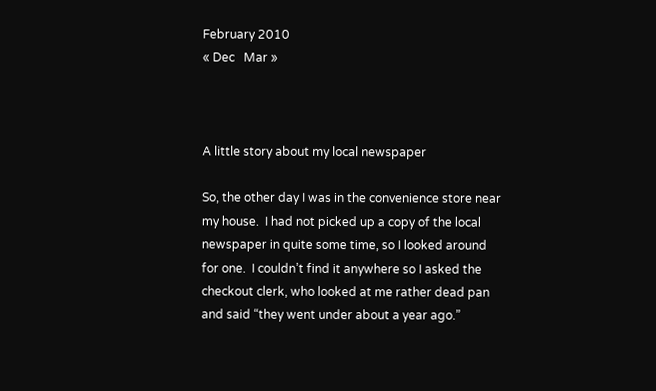February 2010
« Dec   Mar »



A little story about my local newspaper

So, the other day I was in the convenience store near my house.  I had not picked up a copy of the local newspaper in quite some time, so I looked around for one.  I couldn’t find it anywhere so I asked the checkout clerk, who looked at me rather dead pan and said “they went under about a year ago.”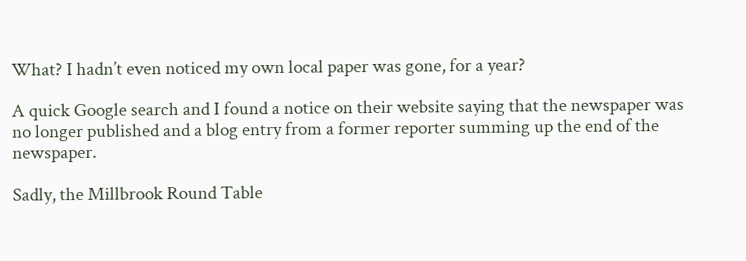What? I hadn’t even noticed my own local paper was gone, for a year?

A quick Google search and I found a notice on their website saying that the newspaper was no longer published and a blog entry from a former reporter summing up the end of the newspaper.

Sadly, the Millbrook Round Table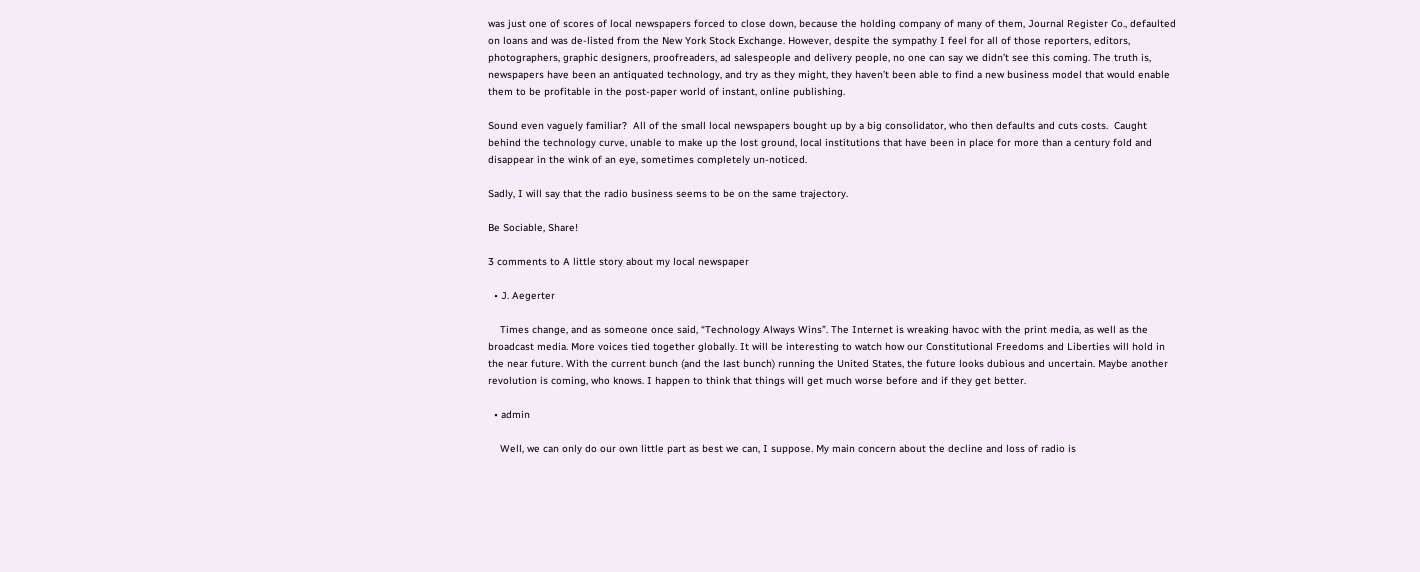was just one of scores of local newspapers forced to close down, because the holding company of many of them, Journal Register Co., defaulted on loans and was de-listed from the New York Stock Exchange. However, despite the sympathy I feel for all of those reporters, editors, photographers, graphic designers, proofreaders, ad salespeople and delivery people, no one can say we didn’t see this coming. The truth is, newspapers have been an antiquated technology, and try as they might, they haven’t been able to find a new business model that would enable them to be profitable in the post-paper world of instant, online publishing.

Sound even vaguely familiar?  All of the small local newspapers bought up by a big consolidator, who then defaults and cuts costs.  Caught behind the technology curve, unable to make up the lost ground, local institutions that have been in place for more than a century fold and disappear in the wink of an eye, sometimes completely un-noticed.

Sadly, I will say that the radio business seems to be on the same trajectory.

Be Sociable, Share!

3 comments to A little story about my local newspaper

  • J. Aegerter

    Times change, and as someone once said, “Technology Always Wins”. The Internet is wreaking havoc with the print media, as well as the broadcast media. More voices tied together globally. It will be interesting to watch how our Constitutional Freedoms and Liberties will hold in the near future. With the current bunch (and the last bunch) running the United States, the future looks dubious and uncertain. Maybe another revolution is coming, who knows. I happen to think that things will get much worse before and if they get better.

  • admin

    Well, we can only do our own little part as best we can, I suppose. My main concern about the decline and loss of radio is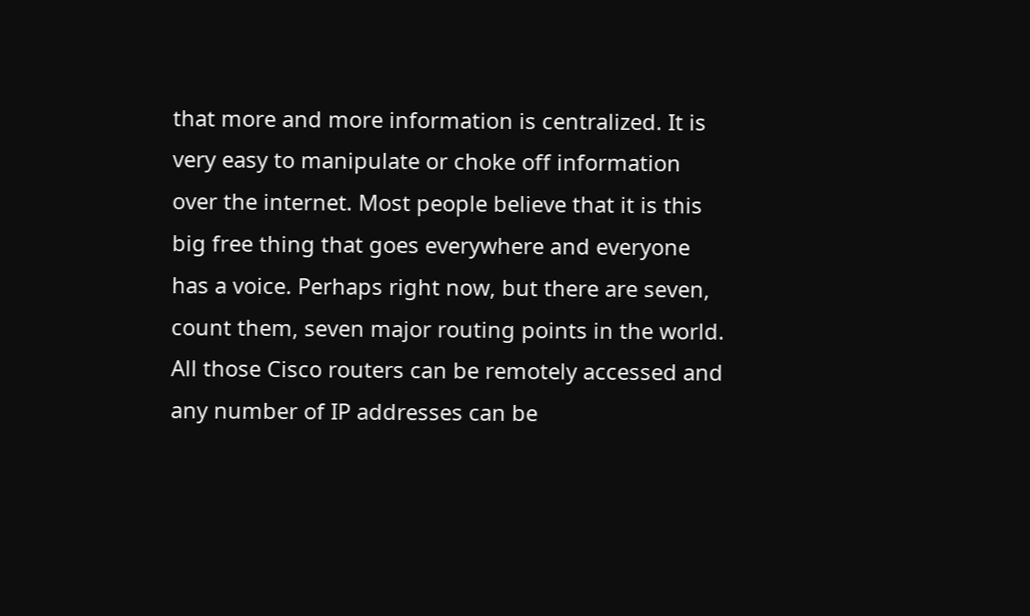that more and more information is centralized. It is very easy to manipulate or choke off information over the internet. Most people believe that it is this big free thing that goes everywhere and everyone has a voice. Perhaps right now, but there are seven, count them, seven major routing points in the world. All those Cisco routers can be remotely accessed and any number of IP addresses can be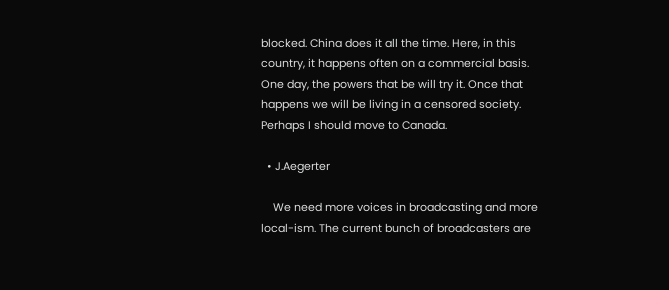blocked. China does it all the time. Here, in this country, it happens often on a commercial basis. One day, the powers that be will try it. Once that happens we will be living in a censored society. Perhaps I should move to Canada.

  • J.Aegerter

    We need more voices in broadcasting and more local-ism. The current bunch of broadcasters are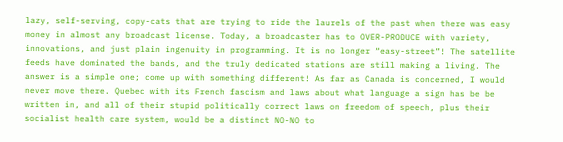lazy, self-serving, copy-cats that are trying to ride the laurels of the past when there was easy money in almost any broadcast license. Today, a broadcaster has to OVER-PRODUCE with variety, innovations, and just plain ingenuity in programming. It is no longer “easy-street”! The satellite feeds have dominated the bands, and the truly dedicated stations are still making a living. The answer is a simple one; come up with something different! As far as Canada is concerned, I would never move there. Quebec with its French fascism and laws about what language a sign has be be written in, and all of their stupid politically correct laws on freedom of speech, plus their socialist health care system, would be a distinct NO-NO to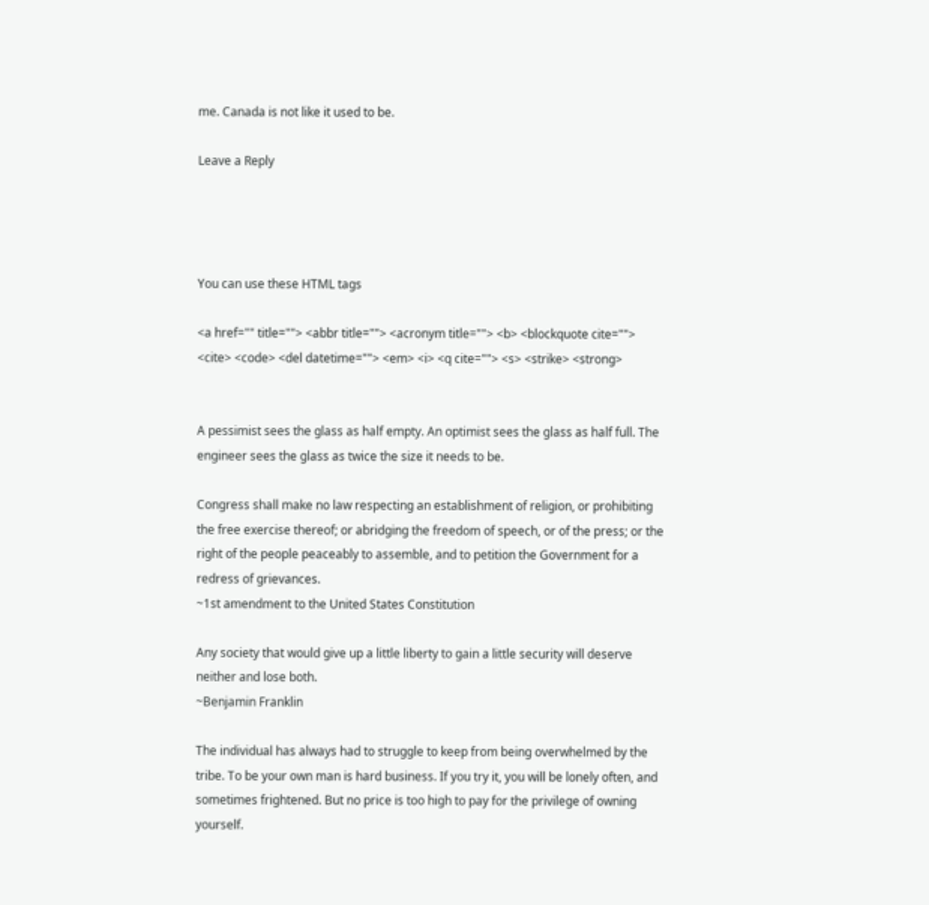me. Canada is not like it used to be.

Leave a Reply




You can use these HTML tags

<a href="" title=""> <abbr title=""> <acronym title=""> <b> <blockquote cite=""> <cite> <code> <del datetime=""> <em> <i> <q cite=""> <s> <strike> <strong>


A pessimist sees the glass as half empty. An optimist sees the glass as half full. The engineer sees the glass as twice the size it needs to be.

Congress shall make no law respecting an establishment of religion, or prohibiting the free exercise thereof; or abridging the freedom of speech, or of the press; or the right of the people peaceably to assemble, and to petition the Government for a redress of grievances.
~1st amendment to the United States Constitution

Any society that would give up a little liberty to gain a little security will deserve neither and lose both.
~Benjamin Franklin

The individual has always had to struggle to keep from being overwhelmed by the tribe. To be your own man is hard business. If you try it, you will be lonely often, and sometimes frightened. But no price is too high to pay for the privilege of owning yourself.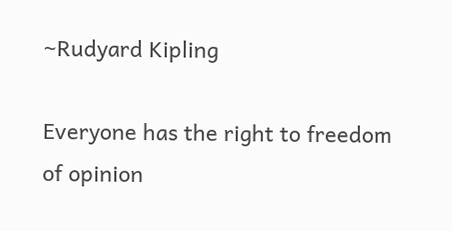~Rudyard Kipling

Everyone has the right to freedom of opinion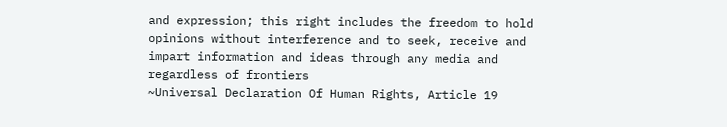and expression; this right includes the freedom to hold opinions without interference and to seek, receive and impart information and ideas through any media and regardless of frontiers
~Universal Declaration Of Human Rights, Article 19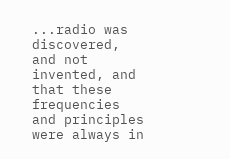...radio was discovered, and not invented, and that these frequencies and principles were always in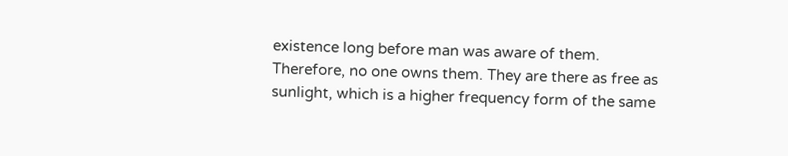existence long before man was aware of them. Therefore, no one owns them. They are there as free as sunlight, which is a higher frequency form of the same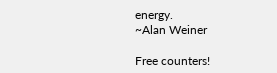energy.
~Alan Weiner

Free counters!